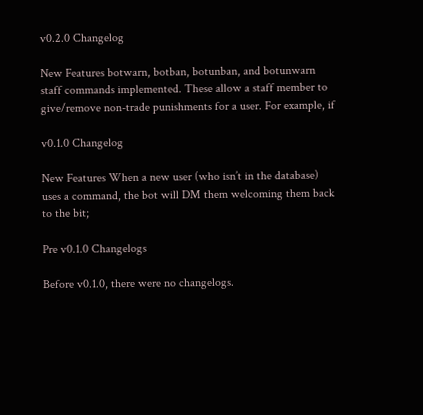v0.2.0 Changelog

New Features botwarn, botban, botunban, and botunwarn staff commands implemented. These allow a staff member to give/remove non-trade punishments for a user. For example, if

v0.1.0 Changelog

New Features When a new user (who isn’t in the database) uses a command, the bot will DM them welcoming them back to the bit;

Pre v0.1.0 Changelogs

Before v0.1.0, there were no changelogs.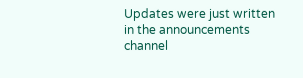Updates were just written in the announcements channel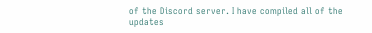of the Discord server. I have compiled all of the updates